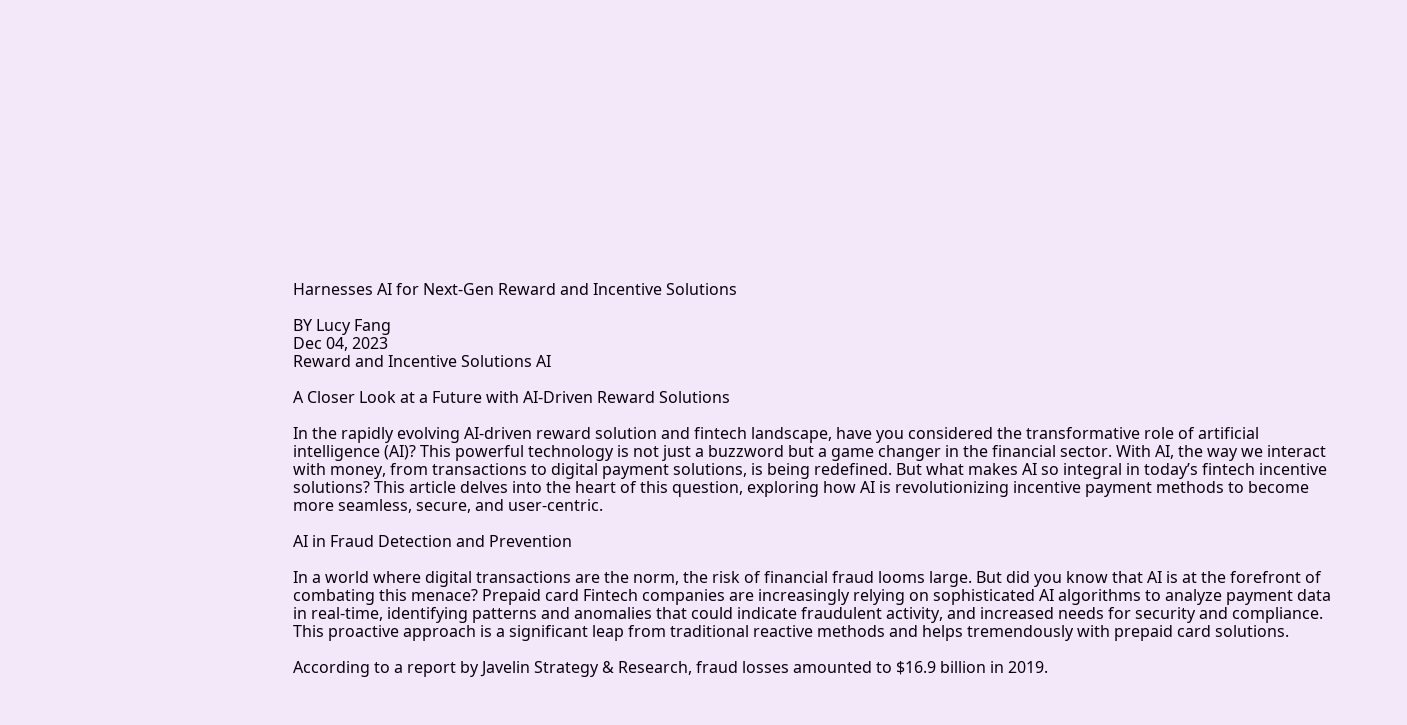Harnesses AI for Next-Gen Reward and Incentive Solutions

BY Lucy Fang
Dec 04, 2023
Reward and Incentive Solutions AI

A Closer Look at a Future with AI-Driven Reward Solutions

In the rapidly evolving AI-driven reward solution and fintech landscape, have you considered the transformative role of artificial intelligence (AI)? This powerful technology is not just a buzzword but a game changer in the financial sector. With AI, the way we interact with money, from transactions to digital payment solutions, is being redefined. But what makes AI so integral in today’s fintech incentive solutions? This article delves into the heart of this question, exploring how AI is revolutionizing incentive payment methods to become more seamless, secure, and user-centric.

AI in Fraud Detection and Prevention

In a world where digital transactions are the norm, the risk of financial fraud looms large. But did you know that AI is at the forefront of combating this menace? Prepaid card Fintech companies are increasingly relying on sophisticated AI algorithms to analyze payment data in real-time, identifying patterns and anomalies that could indicate fraudulent activity, and increased needs for security and compliance. This proactive approach is a significant leap from traditional reactive methods and helps tremendously with prepaid card solutions.

According to a report by Javelin Strategy & Research, fraud losses amounted to $16.9 billion in 2019.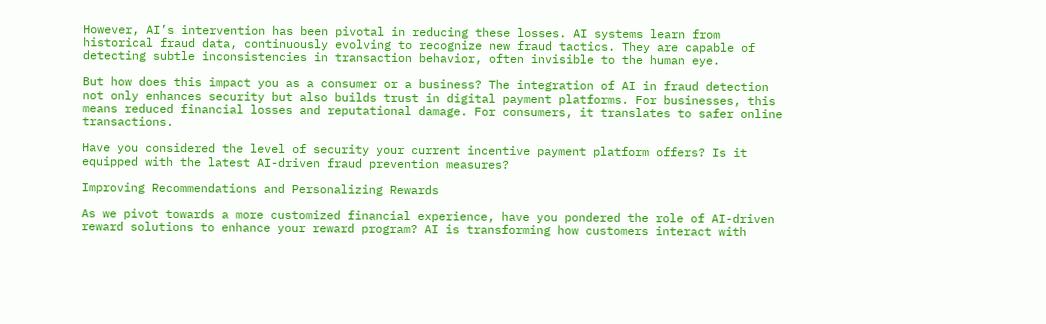However, AI’s intervention has been pivotal in reducing these losses. AI systems learn from historical fraud data, continuously evolving to recognize new fraud tactics. They are capable of detecting subtle inconsistencies in transaction behavior, often invisible to the human eye.

But how does this impact you as a consumer or a business? The integration of AI in fraud detection not only enhances security but also builds trust in digital payment platforms. For businesses, this means reduced financial losses and reputational damage. For consumers, it translates to safer online transactions.

Have you considered the level of security your current incentive payment platform offers? Is it equipped with the latest AI-driven fraud prevention measures?

Improving Recommendations and Personalizing Rewards

As we pivot towards a more customized financial experience, have you pondered the role of AI-driven reward solutions to enhance your reward program? AI is transforming how customers interact with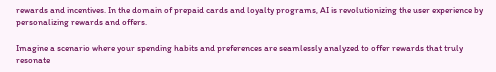rewards and incentives. In the domain of prepaid cards and loyalty programs, AI is revolutionizing the user experience by personalizing rewards and offers.

Imagine a scenario where your spending habits and preferences are seamlessly analyzed to offer rewards that truly resonate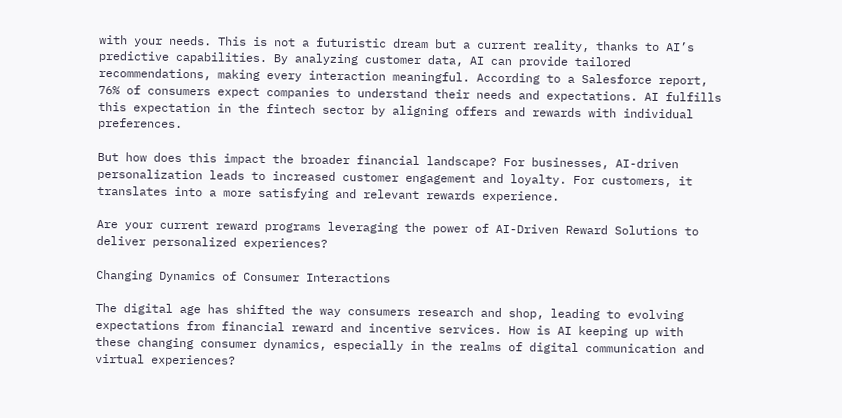with your needs. This is not a futuristic dream but a current reality, thanks to AI’s predictive capabilities. By analyzing customer data, AI can provide tailored recommendations, making every interaction meaningful. According to a Salesforce report, 76% of consumers expect companies to understand their needs and expectations. AI fulfills this expectation in the fintech sector by aligning offers and rewards with individual preferences.

But how does this impact the broader financial landscape? For businesses, AI-driven personalization leads to increased customer engagement and loyalty. For customers, it translates into a more satisfying and relevant rewards experience.

Are your current reward programs leveraging the power of AI-Driven Reward Solutions to deliver personalized experiences?

Changing Dynamics of Consumer Interactions

The digital age has shifted the way consumers research and shop, leading to evolving expectations from financial reward and incentive services. How is AI keeping up with these changing consumer dynamics, especially in the realms of digital communication and virtual experiences?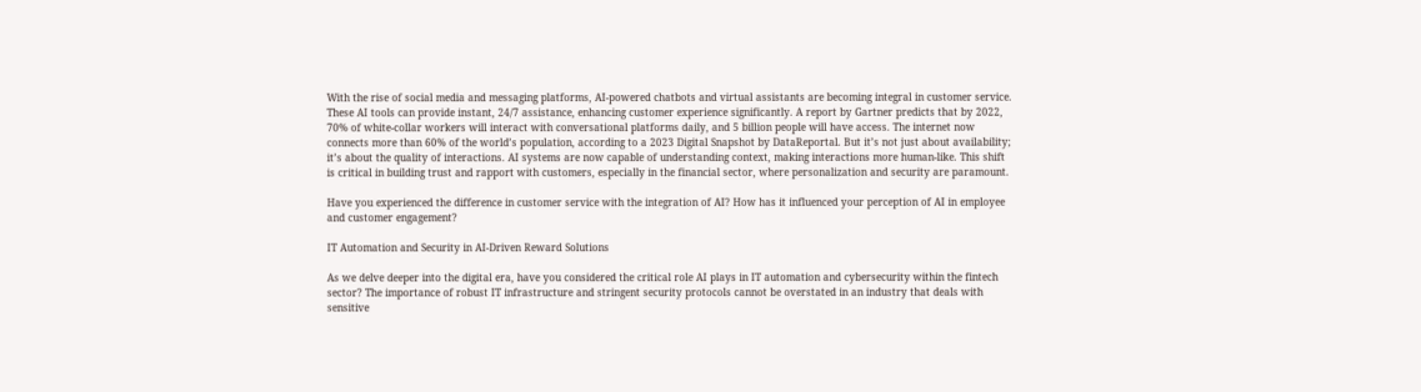With the rise of social media and messaging platforms, AI-powered chatbots and virtual assistants are becoming integral in customer service. These AI tools can provide instant, 24/7 assistance, enhancing customer experience significantly. A report by Gartner predicts that by 2022, 70% of white-collar workers will interact with conversational platforms daily, and 5 billion people will have access. The internet now connects more than 60% of the world’s population, according to a 2023 Digital Snapshot by DataReportal. But it’s not just about availability; it’s about the quality of interactions. AI systems are now capable of understanding context, making interactions more human-like. This shift is critical in building trust and rapport with customers, especially in the financial sector, where personalization and security are paramount.

Have you experienced the difference in customer service with the integration of AI? How has it influenced your perception of AI in employee and customer engagement?

IT Automation and Security in AI-Driven Reward Solutions

As we delve deeper into the digital era, have you considered the critical role AI plays in IT automation and cybersecurity within the fintech sector? The importance of robust IT infrastructure and stringent security protocols cannot be overstated in an industry that deals with sensitive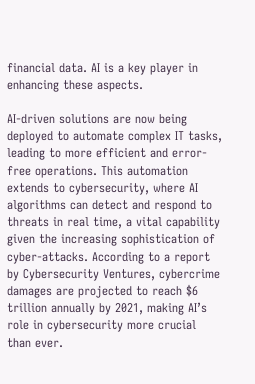financial data. AI is a key player in enhancing these aspects.

AI-driven solutions are now being deployed to automate complex IT tasks, leading to more efficient and error-free operations. This automation extends to cybersecurity, where AI algorithms can detect and respond to threats in real time, a vital capability given the increasing sophistication of cyber-attacks. According to a report by Cybersecurity Ventures, cybercrime damages are projected to reach $6 trillion annually by 2021, making AI’s role in cybersecurity more crucial than ever.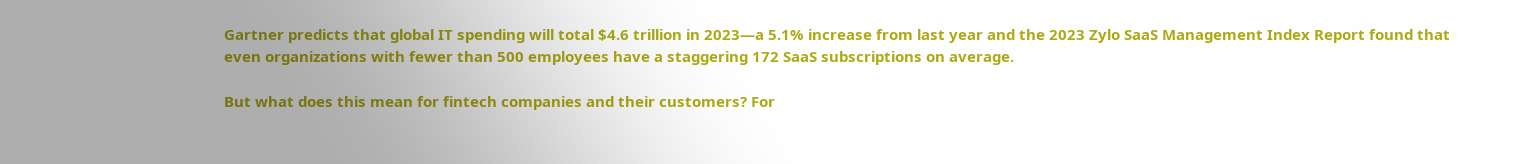Gartner predicts that global IT spending will total $4.6 trillion in 2023—a 5.1% increase from last year and the 2023 Zylo SaaS Management Index Report found that even organizations with fewer than 500 employees have a staggering 172 SaaS subscriptions on average.

But what does this mean for fintech companies and their customers? For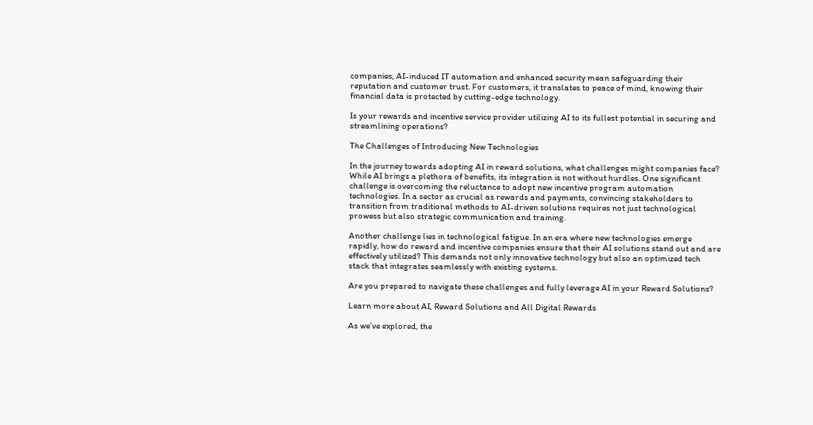companies, AI-induced IT automation and enhanced security mean safeguarding their reputation and customer trust. For customers, it translates to peace of mind, knowing their financial data is protected by cutting-edge technology.

Is your rewards and incentive service provider utilizing AI to its fullest potential in securing and streamlining operations?

The Challenges of Introducing New Technologies

In the journey towards adopting AI in reward solutions, what challenges might companies face? While AI brings a plethora of benefits, its integration is not without hurdles. One significant challenge is overcoming the reluctance to adopt new incentive program automation technologies. In a sector as crucial as rewards and payments, convincing stakeholders to transition from traditional methods to AI-driven solutions requires not just technological prowess but also strategic communication and training.

Another challenge lies in technological fatigue. In an era where new technologies emerge rapidly, how do reward and incentive companies ensure that their AI solutions stand out and are effectively utilized? This demands not only innovative technology but also an optimized tech stack that integrates seamlessly with existing systems.

Are you prepared to navigate these challenges and fully leverage AI in your Reward Solutions?

Learn more about AI, Reward Solutions and All Digital Rewards

As we’ve explored, the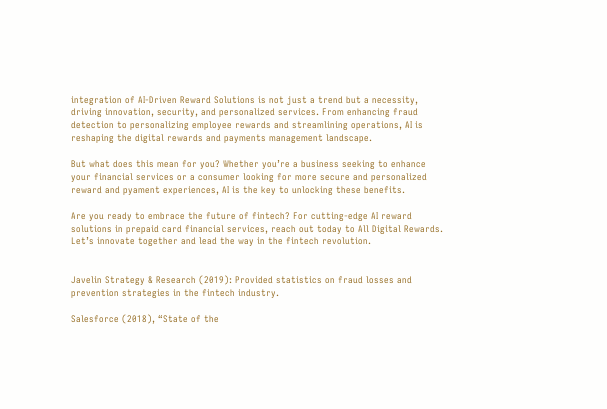integration of AI-Driven Reward Solutions is not just a trend but a necessity, driving innovation, security, and personalized services. From enhancing fraud detection to personalizing employee rewards and streamlining operations, AI is reshaping the digital rewards and payments management landscape.

But what does this mean for you? Whether you’re a business seeking to enhance your financial services or a consumer looking for more secure and personalized reward and pyament experiences, AI is the key to unlocking these benefits.

Are you ready to embrace the future of fintech? For cutting-edge AI reward solutions in prepaid card financial services, reach out today to All Digital Rewards. Let’s innovate together and lead the way in the fintech revolution.


Javelin Strategy & Research (2019): Provided statistics on fraud losses and prevention strategies in the fintech industry.

Salesforce (2018), “State of the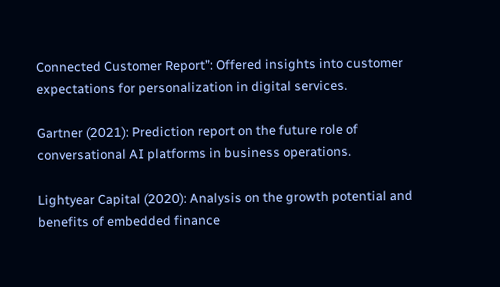Connected Customer Report”: Offered insights into customer expectations for personalization in digital services.

Gartner (2021): Prediction report on the future role of conversational AI platforms in business operations.

Lightyear Capital (2020): Analysis on the growth potential and benefits of embedded finance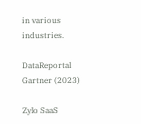in various industries.

DataReportal Gartner (2023)

Zylo SaaS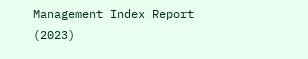Management Index Report (2023)